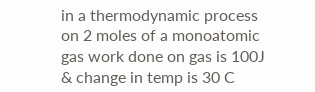in a thermodynamic process on 2 moles of a monoatomic gas work done on gas is 100J & change in temp is 30 C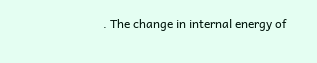. The change in internal energy of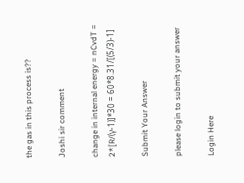the gas in this process is??

Joshi sir comment

change in internal energy = nCvdT = 2*[R/(γ-1)]*30 = 60*8.31/[(5/3)-1]

Submit Your Answer

please login to submit your answer

Login Here